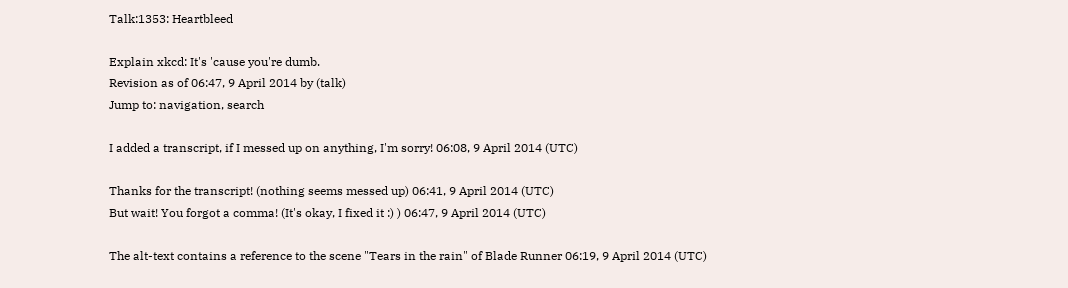Talk:1353: Heartbleed

Explain xkcd: It's 'cause you're dumb.
Revision as of 06:47, 9 April 2014 by (talk)
Jump to: navigation, search

I added a transcript, if I messed up on anything, I'm sorry! 06:08, 9 April 2014 (UTC)

Thanks for the transcript! (nothing seems messed up) 06:41, 9 April 2014 (UTC)
But wait! You forgot a comma! (It's okay, I fixed it :) ) 06:47, 9 April 2014 (UTC)

The alt-text contains a reference to the scene "Tears in the rain" of Blade Runner 06:19, 9 April 2014 (UTC)